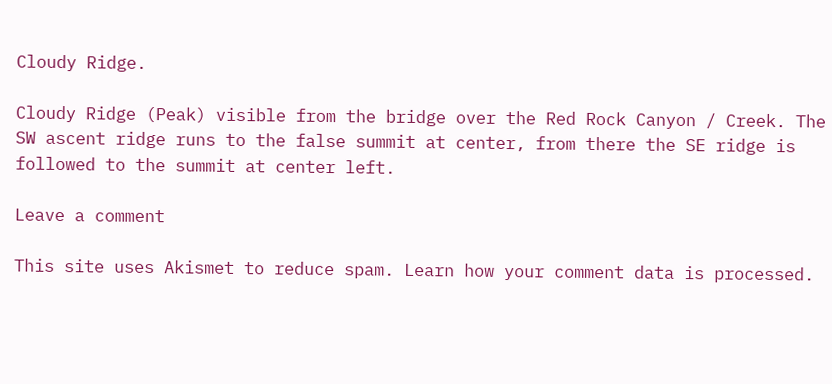Cloudy Ridge.

Cloudy Ridge (Peak) visible from the bridge over the Red Rock Canyon / Creek. The SW ascent ridge runs to the false summit at center, from there the SE ridge is followed to the summit at center left.

Leave a comment

This site uses Akismet to reduce spam. Learn how your comment data is processed.